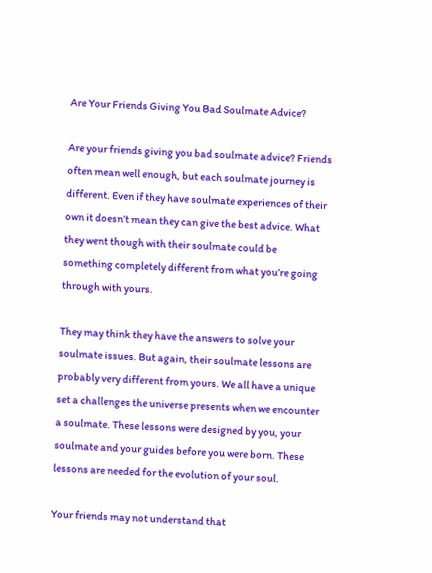Are Your Friends Giving You Bad Soulmate Advice?

Are your friends giving you bad soulmate advice? Friends often mean well enough, but each soulmate journey is different. Even if they have soulmate experiences of their own it doesn’t mean they can give the best advice. What they went though with their soulmate could be something completely different from what you’re going through with yours.

They may think they have the answers to solve your soulmate issues. But again, their soulmate lessons are probably very different from yours. We all have a unique set a challenges the universe presents when we encounter a soulmate. These lessons were designed by you, your soulmate and your guides before you were born. These lessons are needed for the evolution of your soul.

Your friends may not understand that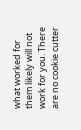what worked for them likely will not work for you. There are no cookie cutter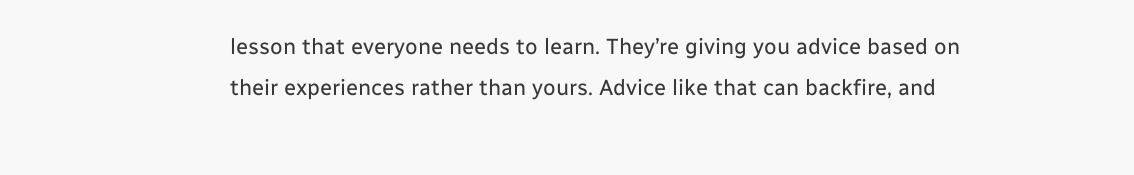lesson that everyone needs to learn. They’re giving you advice based on their experiences rather than yours. Advice like that can backfire, and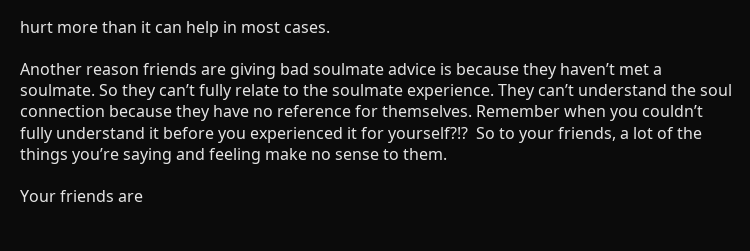hurt more than it can help in most cases.

Another reason friends are giving bad soulmate advice is because they haven’t met a soulmate. So they can’t fully relate to the soulmate experience. They can’t understand the soul connection because they have no reference for themselves. Remember when you couldn’t fully understand it before you experienced it for yourself?!?  So to your friends, a lot of the things you’re saying and feeling make no sense to them.

Your friends are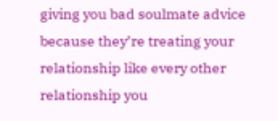giving you bad soulmate advice because they’re treating your relationship like every other relationship you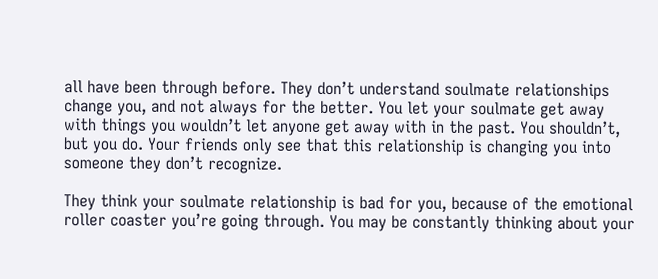all have been through before. They don’t understand soulmate relationships change you, and not always for the better. You let your soulmate get away with things you wouldn’t let anyone get away with in the past. You shouldn’t, but you do. Your friends only see that this relationship is changing you into someone they don’t recognize.

They think your soulmate relationship is bad for you, because of the emotional roller coaster you’re going through. You may be constantly thinking about your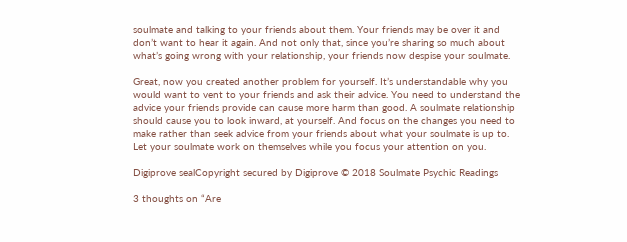soulmate and talking to your friends about them. Your friends may be over it and don’t want to hear it again. And not only that, since you’re sharing so much about what’s going wrong with your relationship, your friends now despise your soulmate.

Great, now you created another problem for yourself. It’s understandable why you would want to vent to your friends and ask their advice. You need to understand the advice your friends provide can cause more harm than good. A soulmate relationship should cause you to look inward, at yourself. And focus on the changes you need to make rather than seek advice from your friends about what your soulmate is up to. Let your soulmate work on themselves while you focus your attention on you.

Digiprove sealCopyright secured by Digiprove © 2018 Soulmate Psychic Readings

3 thoughts on “Are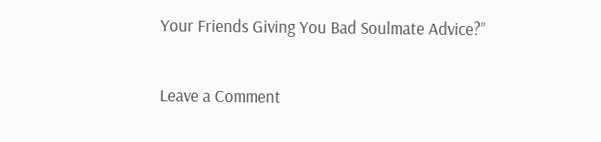Your Friends Giving You Bad Soulmate Advice?”

Leave a Comment